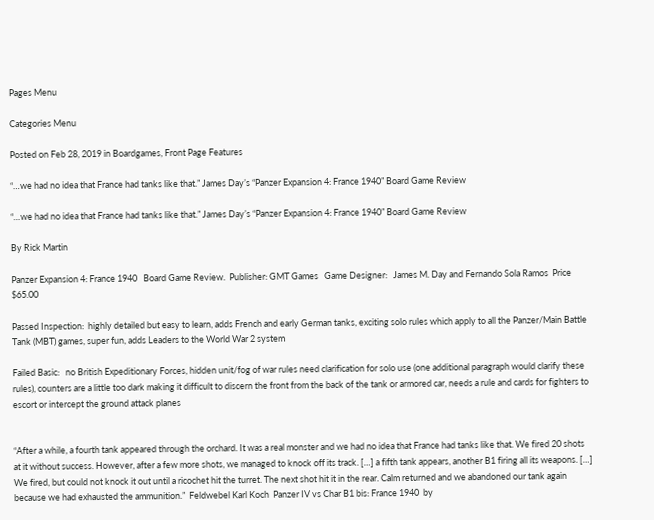Pages Menu

Categories Menu

Posted on Feb 28, 2019 in Boardgames, Front Page Features

“…we had no idea that France had tanks like that.” James Day’s “Panzer Expansion 4: France 1940” Board Game Review

“…we had no idea that France had tanks like that.” James Day’s “Panzer Expansion 4: France 1940” Board Game Review

By Rick Martin

Panzer Expansion 4: France 1940   Board Game Review.  Publisher: GMT Games   Game Designer:   James M. Day and Fernando Sola Ramos  Price  $65.00

Passed Inspection:  highly detailed but easy to learn, adds French and early German tanks, exciting solo rules which apply to all the Panzer/Main Battle Tank (MBT) games, super fun, adds Leaders to the World War 2 system

Failed Basic:   no British Expeditionary Forces, hidden unit/fog of war rules need clarification for solo use (one additional paragraph would clarify these rules), counters are a little too dark making it difficult to discern the front from the back of the tank or armored car, needs a rule and cards for fighters to escort or intercept the ground attack planes


“After a while, a fourth tank appeared through the orchard. It was a real monster and we had no idea that France had tanks like that. We fired 20 shots at it without success. However, after a few more shots, we managed to knock off its track. […] a fifth tank appears, another B1 firing all its weapons. […] We fired, but could not knock it out until a ricochet hit the turret. The next shot hit it in the rear. Calm returned and we abandoned our tank again because we had exhausted the ammunition.”  Feldwebel Karl Koch  Panzer IV vs Char B1 bis: France 1940  by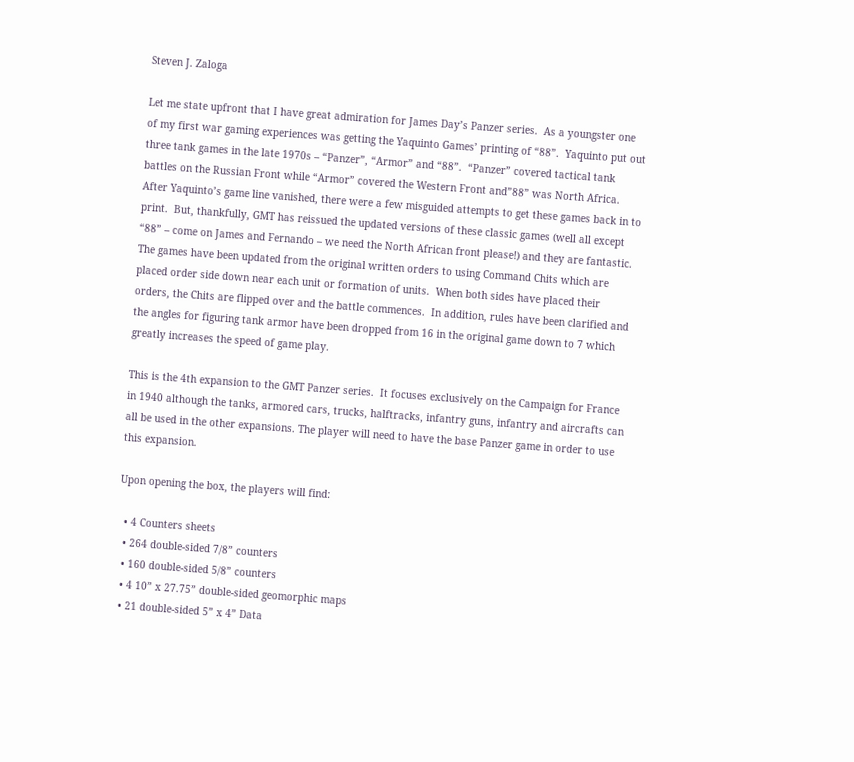Steven J. Zaloga

Let me state upfront that I have great admiration for James Day’s Panzer series.  As a youngster one of my first war gaming experiences was getting the Yaquinto Games’ printing of “88”.  Yaquinto put out three tank games in the late 1970s – “Panzer”, “Armor” and “88”.  “Panzer” covered tactical tank battles on the Russian Front while “Armor” covered the Western Front and”88” was North Africa.  After Yaquinto’s game line vanished, there were a few misguided attempts to get these games back in to print.  But, thankfully, GMT has reissued the updated versions of these classic games (well all except “88” – come on James and Fernando – we need the North African front please!) and they are fantastic.  The games have been updated from the original written orders to using Command Chits which are placed order side down near each unit or formation of units.  When both sides have placed their orders, the Chits are flipped over and the battle commences.  In addition, rules have been clarified and the angles for figuring tank armor have been dropped from 16 in the original game down to 7 which greatly increases the speed of game play.

This is the 4th expansion to the GMT Panzer series.  It focuses exclusively on the Campaign for France in 1940 although the tanks, armored cars, trucks, halftracks, infantry guns, infantry and aircrafts can all be used in the other expansions. The player will need to have the base Panzer game in order to use this expansion.

Upon opening the box, the players will find:

  • 4 Counters sheets
  • 264 double-sided 7/8” counters
  • 160 double-sided 5/8” counters
  • 4 10” x 27.75” double-sided geomorphic maps
  • 21 double-sided 5” x 4” Data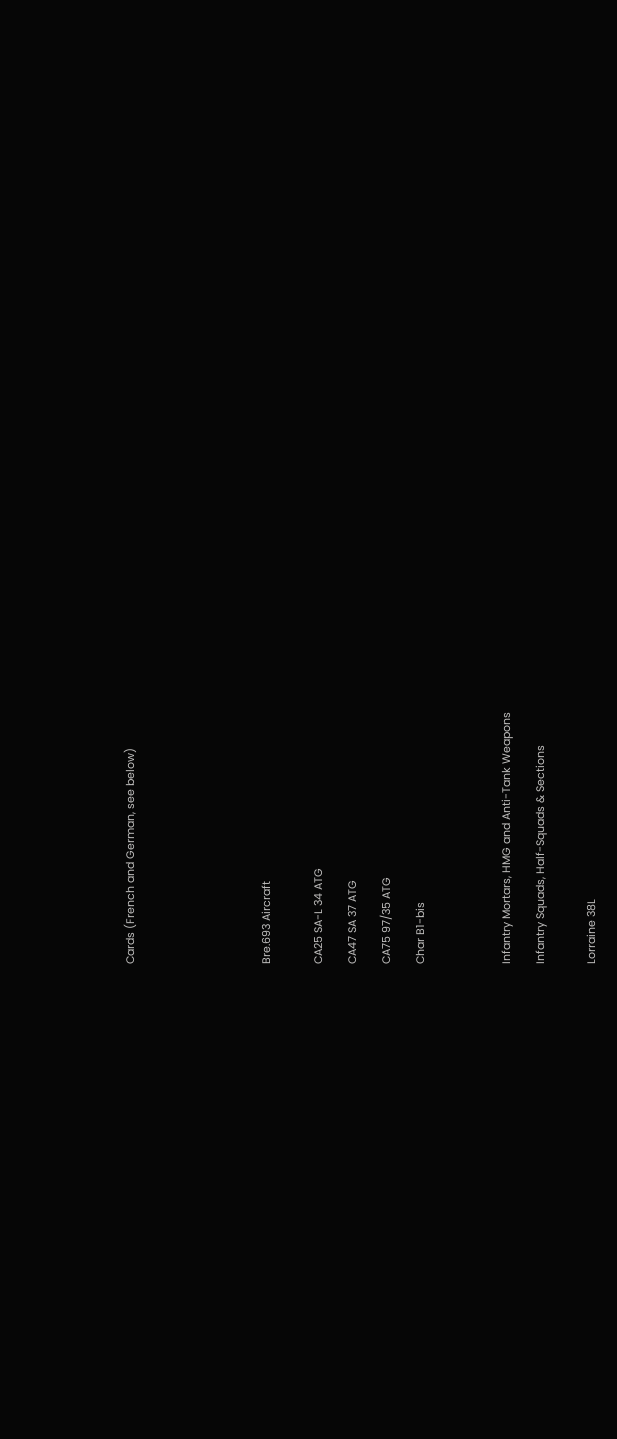Cards (French and German, see below)







Bre.693 Aircraft


CA25 SA-L 34 ATG

CA47 SA 37 ATG

CA75 97/35 ATG

Char B1-bis




Infantry Mortars, HMG and Anti-Tank Weapons

Infantry Squads, Half-Squads & Sections


Lorraine 38L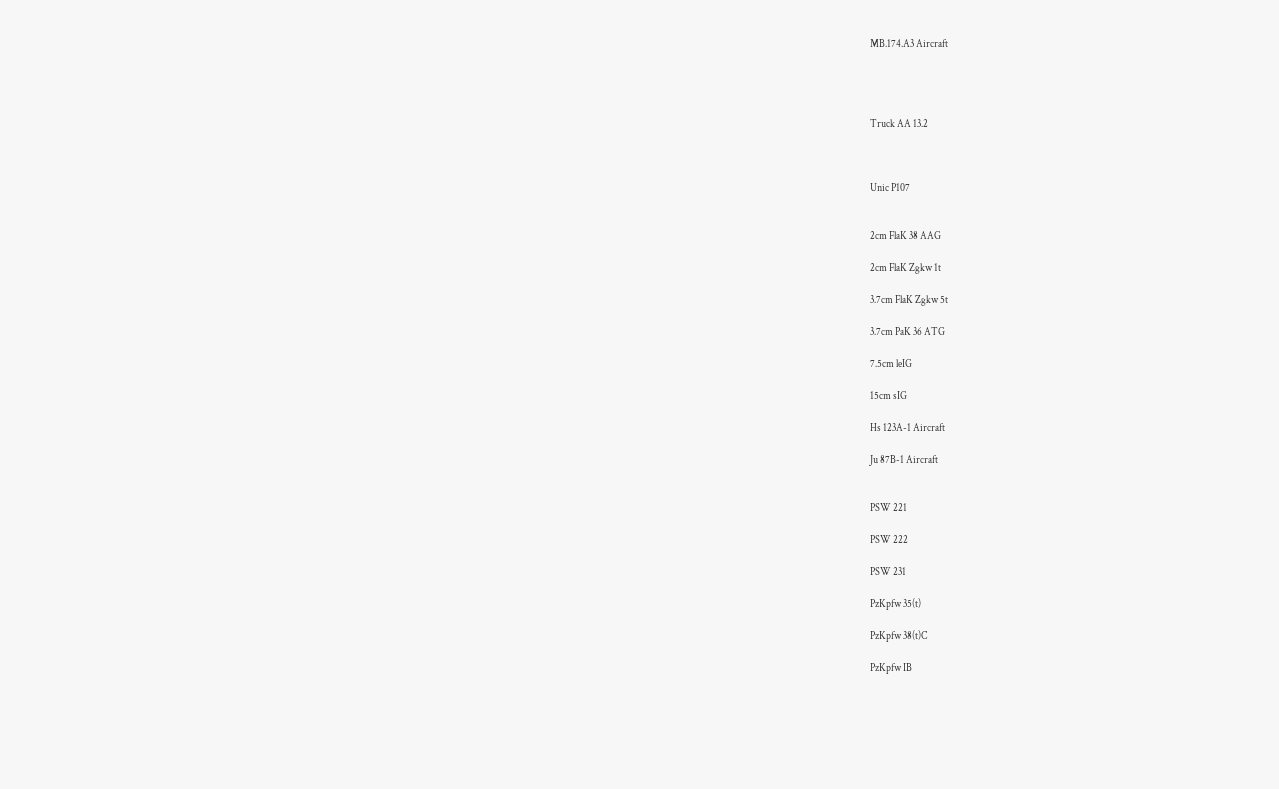MB.174.A3 Aircraft




Truck AA 13.2



Unic P107


2cm FlaK 38 AAG

2cm FlaK Zgkw 1t

3.7cm FlaK Zgkw 5t

3.7cm PaK 36 ATG

7.5cm leIG

15cm sIG

Hs 123A-1 Aircraft

Ju 87B-1 Aircraft


PSW 221

PSW 222

PSW 231

PzKpfw 35(t)

PzKpfw 38(t)C

PzKpfw IB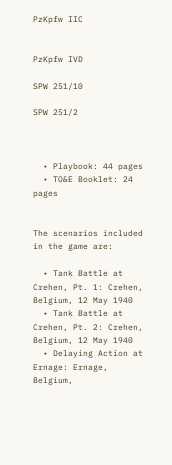PzKpfw IIC


PzKpfw IVD

SPW 251/10

SPW 251/2



  • Playbook: 44 pages
  • TO&E Booklet: 24 pages


The scenarios included in the game are:

  • Tank Battle at Crehen, Pt. 1: Crehen, Belgium, 12 May 1940
  • Tank Battle at Crehen, Pt. 2: Crehen, Belgium, 12 May 1940
  • Delaying Action at Ernage: Ernage, Belgium,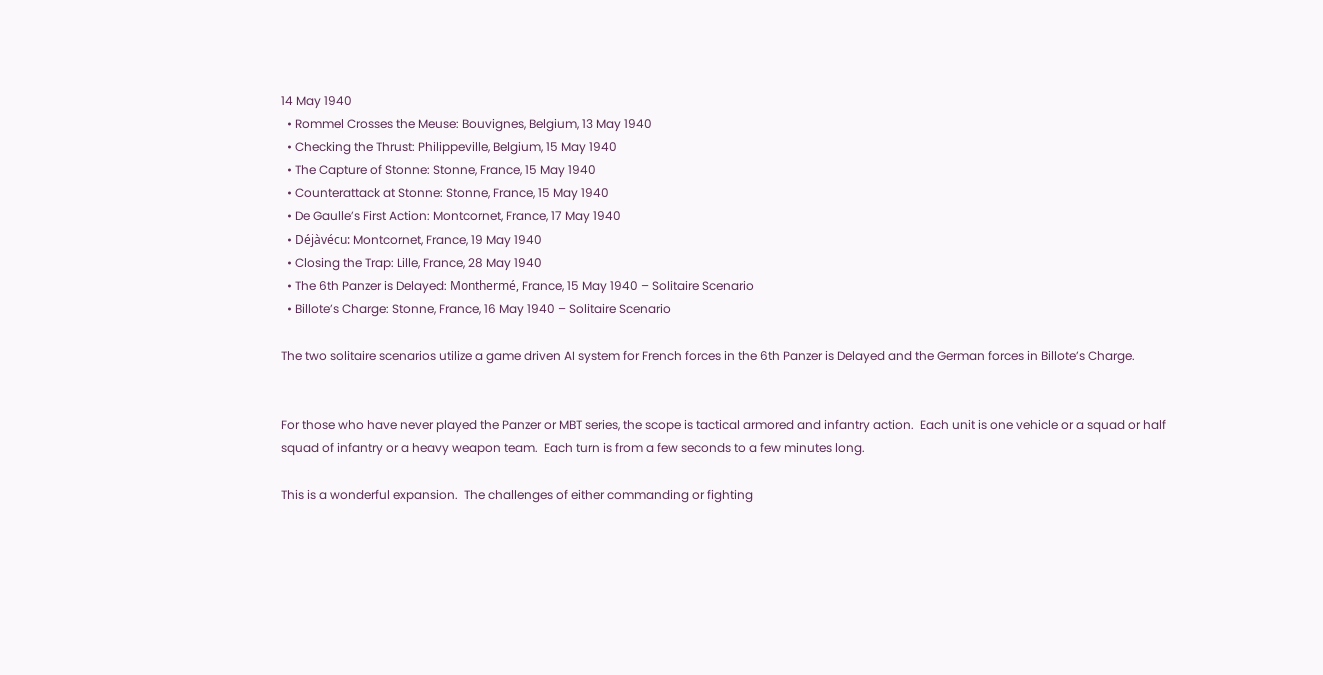14 May 1940
  • Rommel Crosses the Meuse: Bouvignes, Belgium, 13 May 1940
  • Checking the Thrust: Philippeville, Belgium, 15 May 1940
  • The Capture of Stonne: Stonne, France, 15 May 1940
  • Counterattack at Stonne: Stonne, France, 15 May 1940
  • De Gaulle’s First Action: Montcornet, France, 17 May 1940
  • Déjàvécu: Montcornet, France, 19 May 1940
  • Closing the Trap: Lille, France, 28 May 1940
  • The 6th Panzer is Delayed: Monthermé, France, 15 May 1940 – Solitaire Scenario
  • Billote’s Charge: Stonne, France, 16 May 1940 – Solitaire Scenario

The two solitaire scenarios utilize a game driven AI system for French forces in the 6th Panzer is Delayed and the German forces in Billote’s Charge.


For those who have never played the Panzer or MBT series, the scope is tactical armored and infantry action.  Each unit is one vehicle or a squad or half squad of infantry or a heavy weapon team.  Each turn is from a few seconds to a few minutes long.

This is a wonderful expansion.  The challenges of either commanding or fighting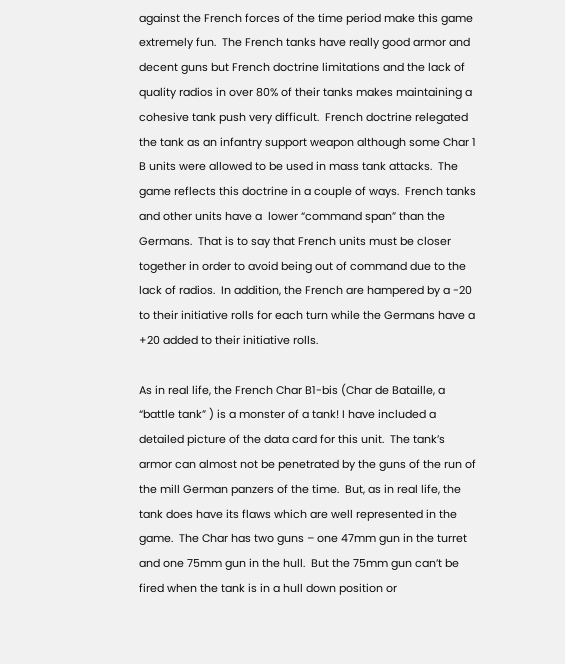against the French forces of the time period make this game extremely fun.  The French tanks have really good armor and decent guns but French doctrine limitations and the lack of quality radios in over 80% of their tanks makes maintaining a cohesive tank push very difficult.  French doctrine relegated the tank as an infantry support weapon although some Char 1 B units were allowed to be used in mass tank attacks.  The game reflects this doctrine in a couple of ways.  French tanks and other units have a  lower “command span” than the Germans.  That is to say that French units must be closer together in order to avoid being out of command due to the lack of radios.  In addition, the French are hampered by a -20 to their initiative rolls for each turn while the Germans have a +20 added to their initiative rolls.

As in real life, the French Char B1-bis (Char de Bataille, a “battle tank” ) is a monster of a tank! I have included a detailed picture of the data card for this unit.  The tank’s armor can almost not be penetrated by the guns of the run of the mill German panzers of the time.  But, as in real life, the tank does have its flaws which are well represented in the game.  The Char has two guns – one 47mm gun in the turret and one 75mm gun in the hull.  But the 75mm gun can’t be fired when the tank is in a hull down position or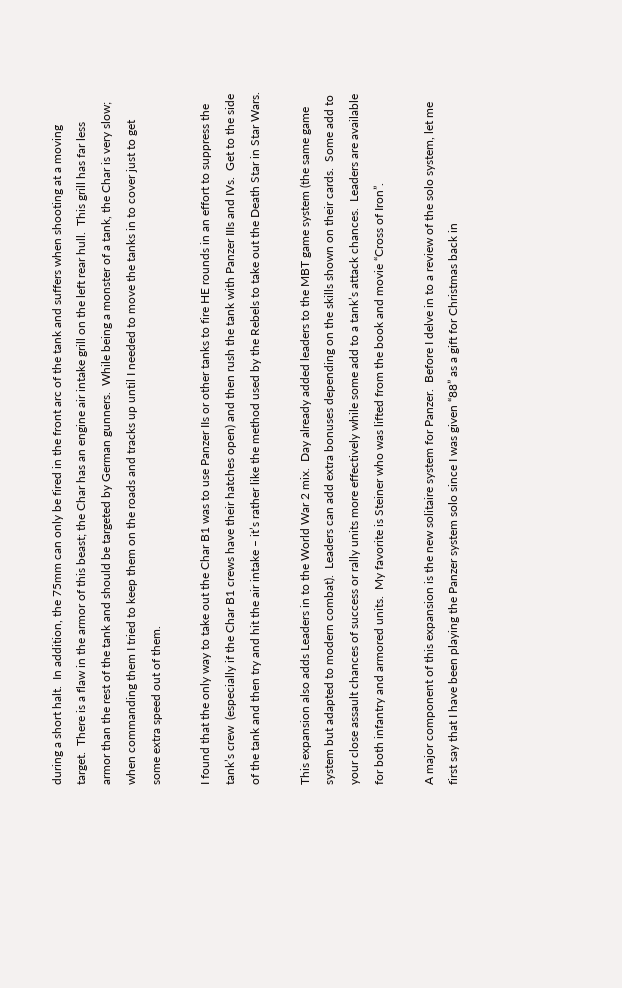during a short halt.  In addition, the 75mm can only be fired in the front arc of the tank and suffers when shooting at a moving target.  There is a flaw in the armor of this beast; the Char has an engine air intake grill on the left rear hull.  This grill has far less armor than the rest of the tank and should be targeted by German gunners.  While being a monster of a tank, the Char is very slow; when commanding them I tried to keep them on the roads and tracks up until I needed to move the tanks in to cover just to get some extra speed out of them.

I found that the only way to take out the Char B1 was to use Panzer IIs or other tanks to fire HE rounds in an effort to suppress the tank’s crew  (especially if the Char B1 crews have their hatches open) and then rush the tank with Panzer IIIs and IVs.  Get to the side of the tank and then try and hit the air intake – it’s rather like the method used by the Rebels to take out the Death Star in Star Wars.

This expansion also adds Leaders in to the World War 2 mix.  Day already added leaders to the MBT game system (the same game system but adapted to modern combat).  Leaders can add extra bonuses depending on the skills shown on their cards.  Some add to your close assault chances of success or rally units more effectively while some add to a tank’s attack chances.  Leaders are available for both infantry and armored units.  My favorite is Steiner who was lifted from the book and movie “Cross of Iron”.

A major component of this expansion is the new solitaire system for Panzer.  Before I delve in to a review of the solo system, let me first say that I have been playing the Panzer system solo since I was given “88” as a gift for Christmas back in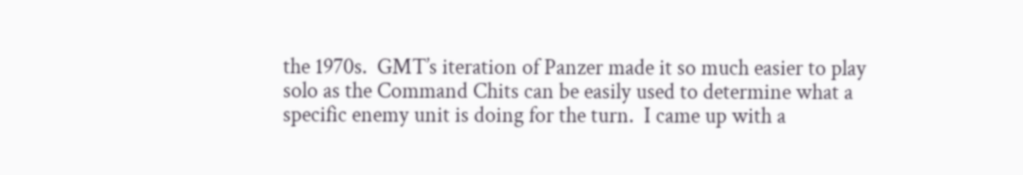the 1970s.  GMT’s iteration of Panzer made it so much easier to play solo as the Command Chits can be easily used to determine what a specific enemy unit is doing for the turn.  I came up with a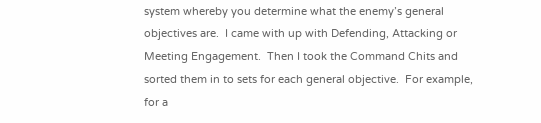system whereby you determine what the enemy’s general objectives are.  I came with up with Defending, Attacking or Meeting Engagement.  Then I took the Command Chits and sorted them in to sets for each general objective.  For example, for a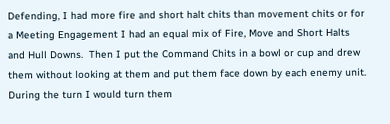Defending, I had more fire and short halt chits than movement chits or for a Meeting Engagement I had an equal mix of Fire, Move and Short Halts and Hull Downs.  Then I put the Command Chits in a bowl or cup and drew them without looking at them and put them face down by each enemy unit.  During the turn I would turn them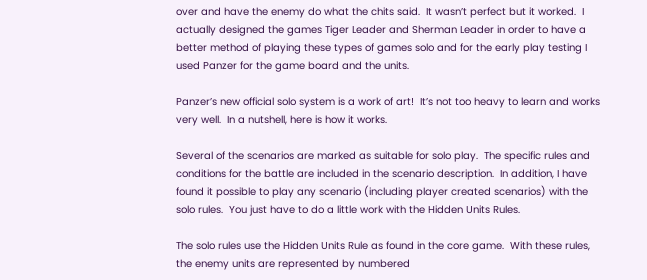over and have the enemy do what the chits said.  It wasn’t perfect but it worked.  I actually designed the games Tiger Leader and Sherman Leader in order to have a better method of playing these types of games solo and for the early play testing I used Panzer for the game board and the units.

Panzer’s new official solo system is a work of art!  It’s not too heavy to learn and works very well.  In a nutshell, here is how it works.

Several of the scenarios are marked as suitable for solo play.  The specific rules and conditions for the battle are included in the scenario description.  In addition, I have found it possible to play any scenario (including player created scenarios) with the solo rules.  You just have to do a little work with the Hidden Units Rules.

The solo rules use the Hidden Units Rule as found in the core game.  With these rules, the enemy units are represented by numbered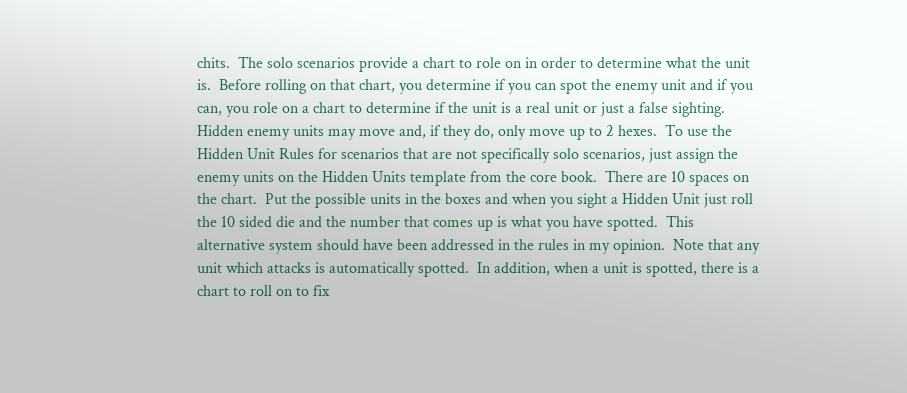chits.  The solo scenarios provide a chart to role on in order to determine what the unit is.  Before rolling on that chart, you determine if you can spot the enemy unit and if you can, you role on a chart to determine if the unit is a real unit or just a false sighting.  Hidden enemy units may move and, if they do, only move up to 2 hexes.  To use the Hidden Unit Rules for scenarios that are not specifically solo scenarios, just assign the enemy units on the Hidden Units template from the core book.  There are 10 spaces on the chart.  Put the possible units in the boxes and when you sight a Hidden Unit just roll the 10 sided die and the number that comes up is what you have spotted.  This alternative system should have been addressed in the rules in my opinion.  Note that any unit which attacks is automatically spotted.  In addition, when a unit is spotted, there is a chart to roll on to fix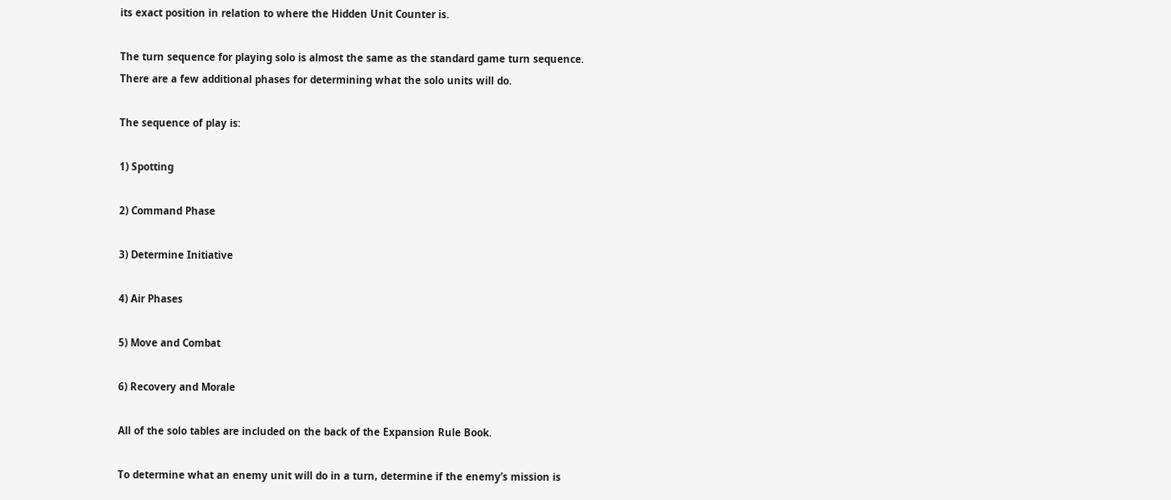its exact position in relation to where the Hidden Unit Counter is.

The turn sequence for playing solo is almost the same as the standard game turn sequence.  There are a few additional phases for determining what the solo units will do.

The sequence of play is:

1) Spotting

2) Command Phase

3) Determine Initiative

4) Air Phases

5) Move and Combat

6) Recovery and Morale

All of the solo tables are included on the back of the Expansion Rule Book.

To determine what an enemy unit will do in a turn, determine if the enemy’s mission is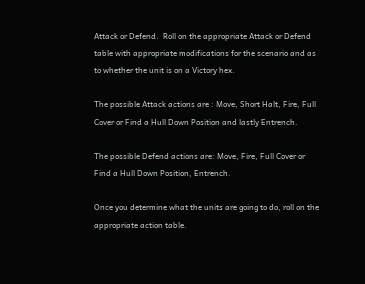Attack or Defend.  Roll on the appropriate Attack or Defend table with appropriate modifications for the scenario and as to whether the unit is on a Victory hex.

The possible Attack actions are : Move, Short Halt, Fire, Full Cover or Find a Hull Down Position and lastly Entrench.

The possible Defend actions are: Move, Fire, Full Cover or Find a Hull Down Position, Entrench.

Once you determine what the units are going to do, roll on the appropriate action table.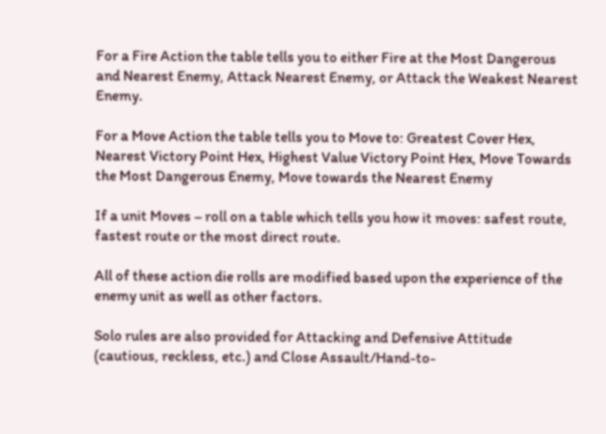For a Fire Action the table tells you to either Fire at the Most Dangerous and Nearest Enemy, Attack Nearest Enemy, or Attack the Weakest Nearest Enemy.

For a Move Action the table tells you to Move to: Greatest Cover Hex, Nearest Victory Point Hex, Highest Value Victory Point Hex, Move Towards the Most Dangerous Enemy, Move towards the Nearest Enemy

If a unit Moves – roll on a table which tells you how it moves: safest route, fastest route or the most direct route.

All of these action die rolls are modified based upon the experience of the enemy unit as well as other factors.

Solo rules are also provided for Attacking and Defensive Attitude (cautious, reckless, etc.) and Close Assault/Hand-to-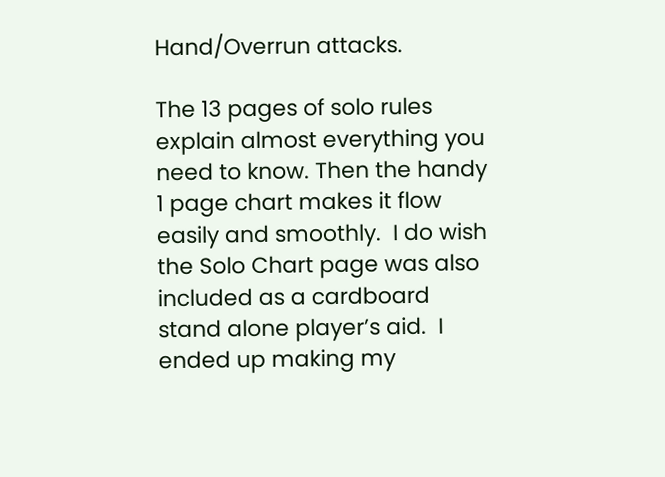Hand/Overrun attacks.

The 13 pages of solo rules explain almost everything you need to know. Then the handy 1 page chart makes it flow easily and smoothly.  I do wish the Solo Chart page was also included as a cardboard stand alone player’s aid.  I ended up making my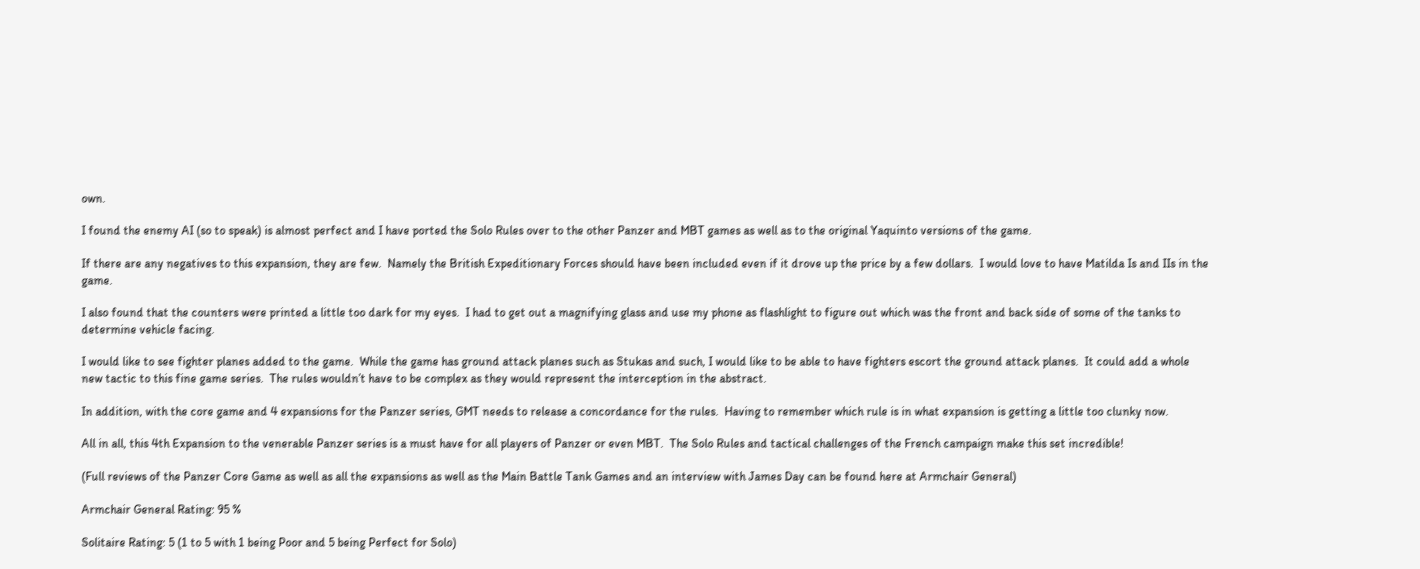own.

I found the enemy AI (so to speak) is almost perfect and I have ported the Solo Rules over to the other Panzer and MBT games as well as to the original Yaquinto versions of the game.

If there are any negatives to this expansion, they are few.  Namely the British Expeditionary Forces should have been included even if it drove up the price by a few dollars.  I would love to have Matilda Is and IIs in the game.

I also found that the counters were printed a little too dark for my eyes.  I had to get out a magnifying glass and use my phone as flashlight to figure out which was the front and back side of some of the tanks to determine vehicle facing.

I would like to see fighter planes added to the game.  While the game has ground attack planes such as Stukas and such, I would like to be able to have fighters escort the ground attack planes.  It could add a whole new tactic to this fine game series.  The rules wouldn’t have to be complex as they would represent the interception in the abstract.

In addition, with the core game and 4 expansions for the Panzer series, GMT needs to release a concordance for the rules.  Having to remember which rule is in what expansion is getting a little too clunky now.

All in all, this 4th Expansion to the venerable Panzer series is a must have for all players of Panzer or even MBT.  The Solo Rules and tactical challenges of the French campaign make this set incredible!

(Full reviews of the Panzer Core Game as well as all the expansions as well as the Main Battle Tank Games and an interview with James Day can be found here at Armchair General)

Armchair General Rating: 95 %

Solitaire Rating: 5 (1 to 5 with 1 being Poor and 5 being Perfect for Solo)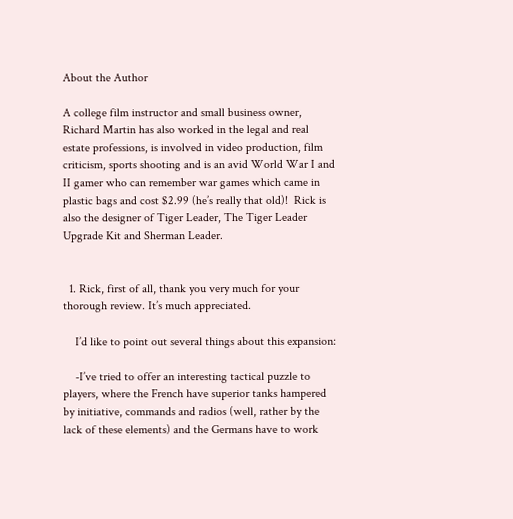About the Author

A college film instructor and small business owner, Richard Martin has also worked in the legal and real estate professions, is involved in video production, film criticism, sports shooting and is an avid World War I and II gamer who can remember war games which came in plastic bags and cost $2.99 (he’s really that old)!  Rick is also the designer of Tiger Leader, The Tiger Leader Upgrade Kit and Sherman Leader.


  1. Rick, first of all, thank you very much for your thorough review. It’s much appreciated.

    I’d like to point out several things about this expansion:

    -I’ve tried to offer an interesting tactical puzzle to players, where the French have superior tanks hampered by initiative, commands and radios (well, rather by the lack of these elements) and the Germans have to work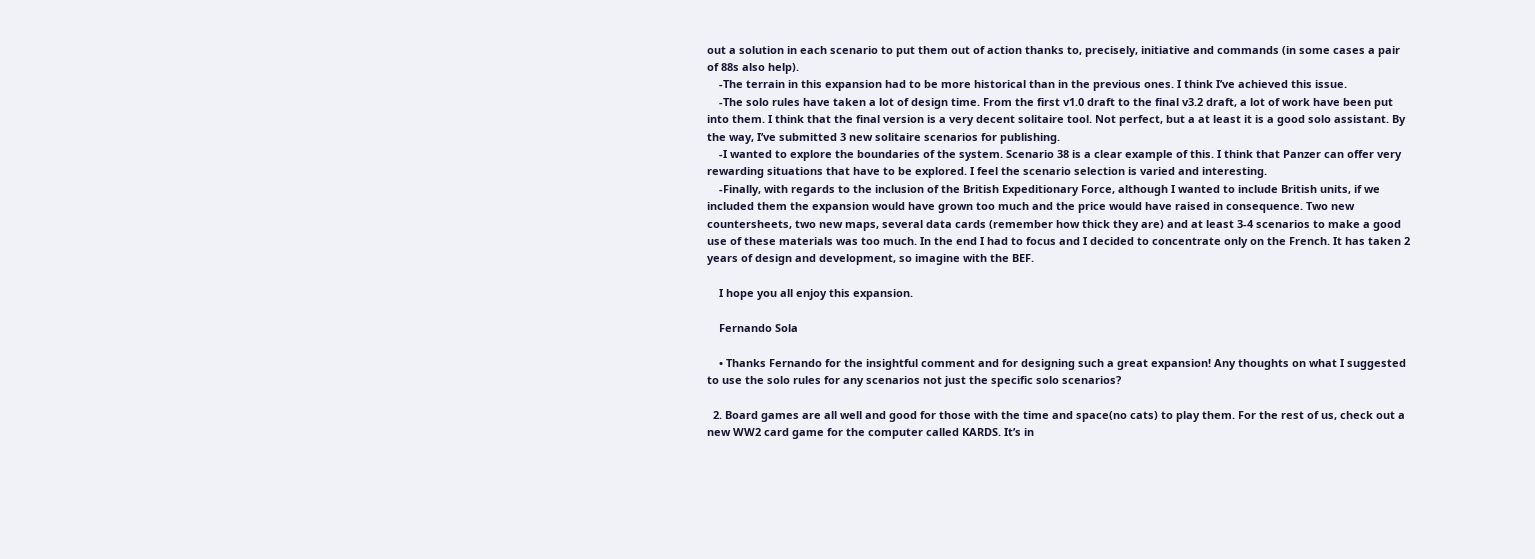out a solution in each scenario to put them out of action thanks to, precisely, initiative and commands (in some cases a pair of 88s also help).
    -The terrain in this expansion had to be more historical than in the previous ones. I think I’ve achieved this issue.
    -The solo rules have taken a lot of design time. From the first v1.0 draft to the final v3.2 draft, a lot of work have been put into them. I think that the final version is a very decent solitaire tool. Not perfect, but a at least it is a good solo assistant. By the way, I’ve submitted 3 new solitaire scenarios for publishing.
    -I wanted to explore the boundaries of the system. Scenario 38 is a clear example of this. I think that Panzer can offer very rewarding situations that have to be explored. I feel the scenario selection is varied and interesting.
    -Finally, with regards to the inclusion of the British Expeditionary Force, although I wanted to include British units, if we included them the expansion would have grown too much and the price would have raised in consequence. Two new countersheets, two new maps, several data cards (remember how thick they are) and at least 3-4 scenarios to make a good use of these materials was too much. In the end I had to focus and I decided to concentrate only on the French. It has taken 2 years of design and development, so imagine with the BEF.

    I hope you all enjoy this expansion.

    Fernando Sola

    • Thanks Fernando for the insightful comment and for designing such a great expansion! Any thoughts on what I suggested to use the solo rules for any scenarios not just the specific solo scenarios?

  2. Board games are all well and good for those with the time and space(no cats) to play them. For the rest of us, check out a new WW2 card game for the computer called KARDS. It’s in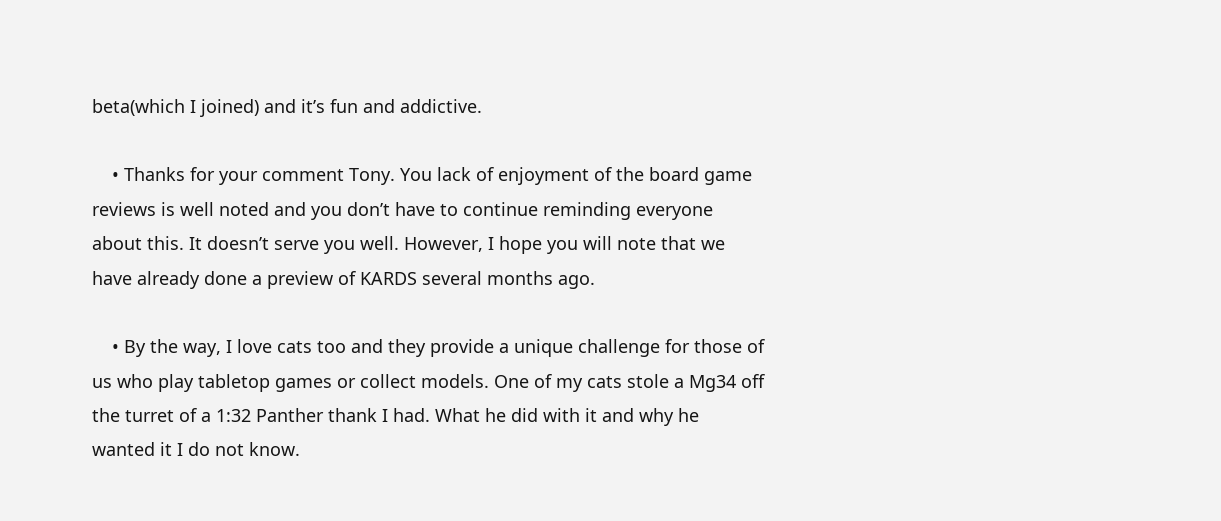beta(which I joined) and it’s fun and addictive.

    • Thanks for your comment Tony. You lack of enjoyment of the board game reviews is well noted and you don’t have to continue reminding everyone about this. It doesn’t serve you well. However, I hope you will note that we have already done a preview of KARDS several months ago.

    • By the way, I love cats too and they provide a unique challenge for those of us who play tabletop games or collect models. One of my cats stole a Mg34 off the turret of a 1:32 Panther thank I had. What he did with it and why he wanted it I do not know.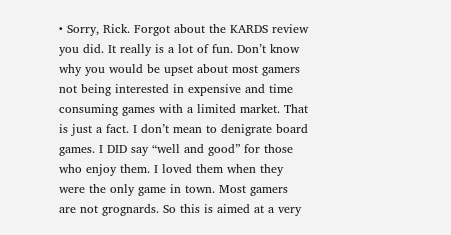• Sorry, Rick. Forgot about the KARDS review you did. It really is a lot of fun. Don’t know why you would be upset about most gamers not being interested in expensive and time consuming games with a limited market. That is just a fact. I don’t mean to denigrate board games. I DID say “well and good” for those who enjoy them. I loved them when they were the only game in town. Most gamers are not grognards. So this is aimed at a very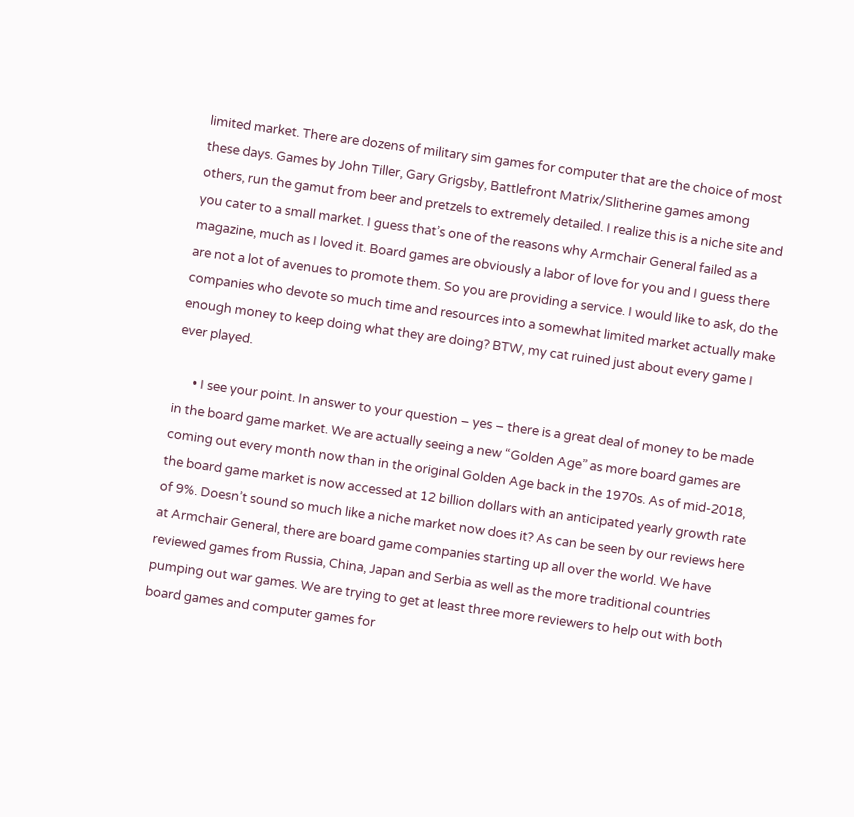limited market. There are dozens of military sim games for computer that are the choice of most these days. Games by John Tiller, Gary Grigsby, Battlefront Matrix/Slitherine games among others, run the gamut from beer and pretzels to extremely detailed. I realize this is a niche site and you cater to a small market. I guess that’s one of the reasons why Armchair General failed as a magazine, much as I loved it. Board games are obviously a labor of love for you and I guess there are not a lot of avenues to promote them. So you are providing a service. I would like to ask, do the companies who devote so much time and resources into a somewhat limited market actually make enough money to keep doing what they are doing? BTW, my cat ruined just about every game I ever played.

      • I see your point. In answer to your question – yes – there is a great deal of money to be made in the board game market. We are actually seeing a new “Golden Age” as more board games are coming out every month now than in the original Golden Age back in the 1970s. As of mid-2018, the board game market is now accessed at 12 billion dollars with an anticipated yearly growth rate of 9%. Doesn’t sound so much like a niche market now does it? As can be seen by our reviews here at Armchair General, there are board game companies starting up all over the world. We have reviewed games from Russia, China, Japan and Serbia as well as the more traditional countries pumping out war games. We are trying to get at least three more reviewers to help out with both board games and computer games for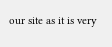our site as it is very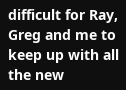difficult for Ray, Greg and me to keep up with all the new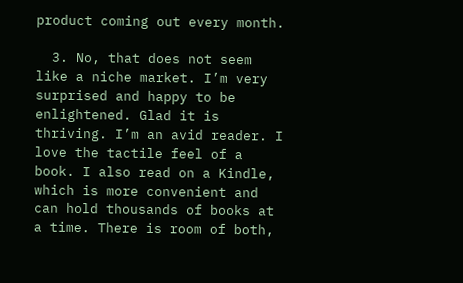product coming out every month.

  3. No, that does not seem like a niche market. I’m very surprised and happy to be enlightened. Glad it is thriving. I’m an avid reader. I love the tactile feel of a book. I also read on a Kindle, which is more convenient and can hold thousands of books at a time. There is room of both,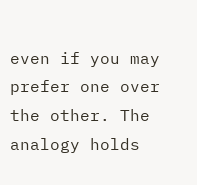even if you may prefer one over the other. The analogy holds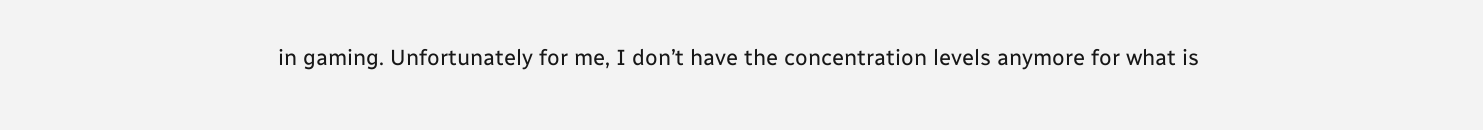in gaming. Unfortunately for me, I don’t have the concentration levels anymore for what is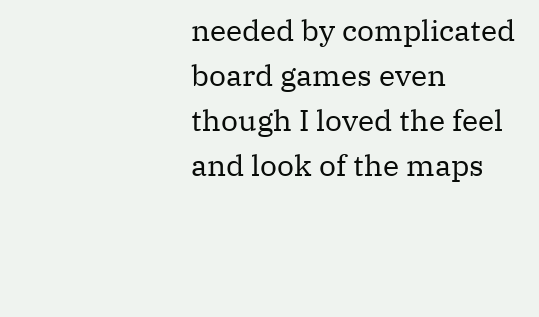needed by complicated board games even though I loved the feel and look of the maps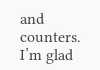and counters. I’m glad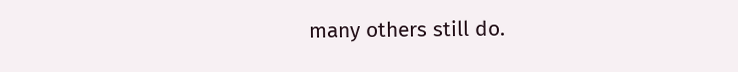many others still do.